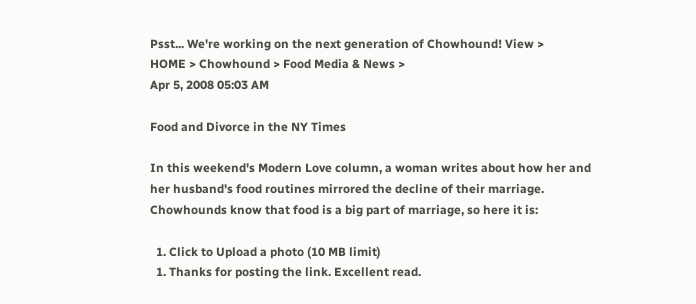Psst... We're working on the next generation of Chowhound! View >
HOME > Chowhound > Food Media & News >
Apr 5, 2008 05:03 AM

Food and Divorce in the NY Times

In this weekend's Modern Love column, a woman writes about how her and her husband's food routines mirrored the decline of their marriage. Chowhounds know that food is a big part of marriage, so here it is:

  1. Click to Upload a photo (10 MB limit)
  1. Thanks for posting the link. Excellent read.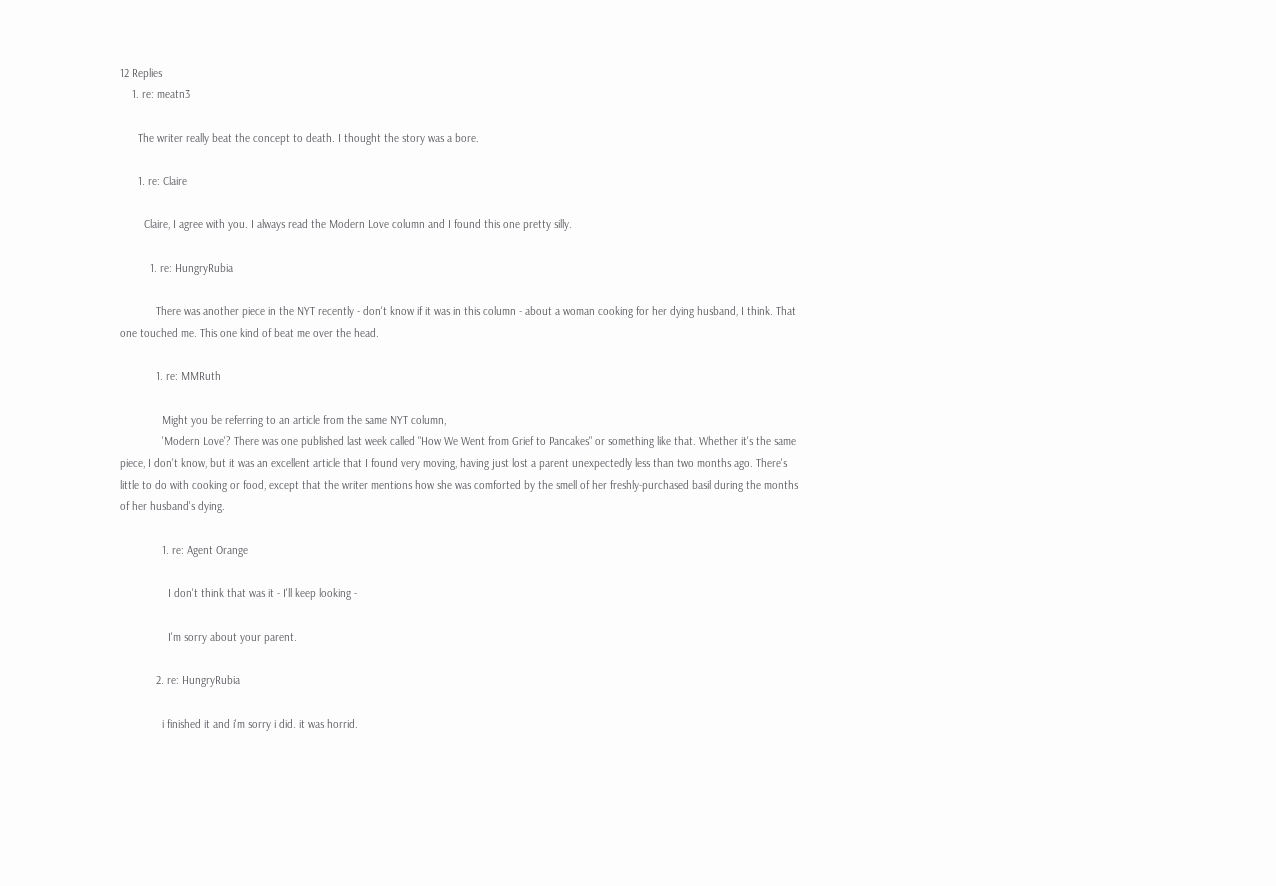12 Replies
    1. re: meatn3

      The writer really beat the concept to death. I thought the story was a bore.

      1. re: Claire

        Claire, I agree with you. I always read the Modern Love column and I found this one pretty silly.

          1. re: HungryRubia

            There was another piece in the NYT recently - don't know if it was in this column - about a woman cooking for her dying husband, I think. That one touched me. This one kind of beat me over the head.

            1. re: MMRuth

              Might you be referring to an article from the same NYT column,
              'Modern Love'? There was one published last week called "How We Went from Grief to Pancakes" or something like that. Whether it's the same piece, I don't know, but it was an excellent article that I found very moving, having just lost a parent unexpectedly less than two months ago. There's little to do with cooking or food, except that the writer mentions how she was comforted by the smell of her freshly-purchased basil during the months of her husband's dying.

              1. re: Agent Orange

                I don't think that was it - I'll keep looking -

                I'm sorry about your parent.

            2. re: HungryRubia

              i finished it and i'm sorry i did. it was horrid.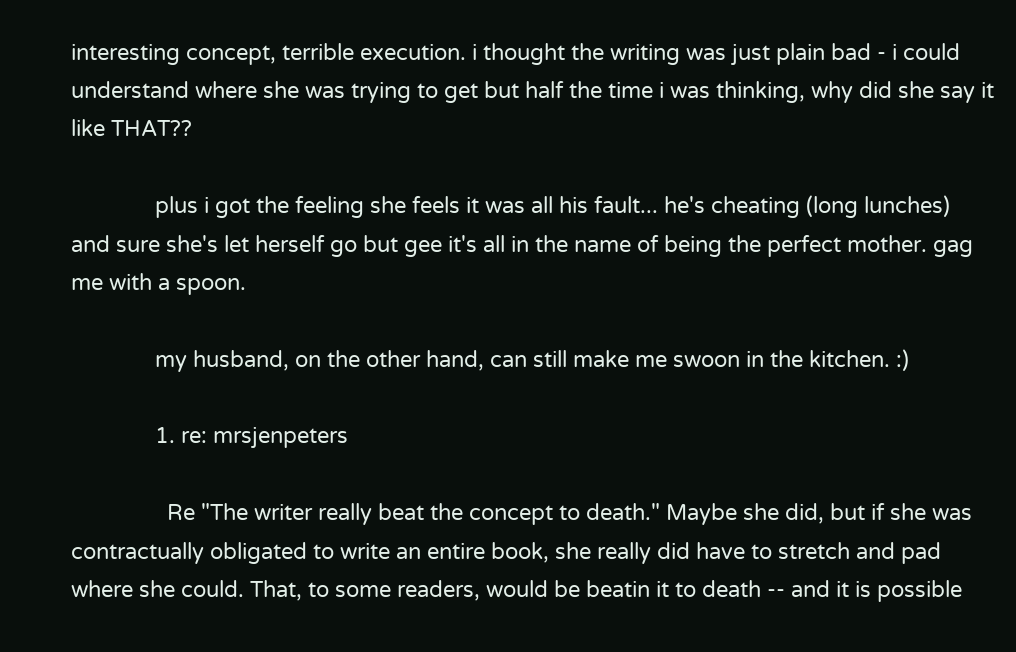interesting concept, terrible execution. i thought the writing was just plain bad - i could understand where she was trying to get but half the time i was thinking, why did she say it like THAT??

              plus i got the feeling she feels it was all his fault... he's cheating (long lunches) and sure she's let herself go but gee it's all in the name of being the perfect mother. gag me with a spoon.

              my husband, on the other hand, can still make me swoon in the kitchen. :)

              1. re: mrsjenpeters

                Re "The writer really beat the concept to death." Maybe she did, but if she was contractually obligated to write an entire book, she really did have to stretch and pad where she could. That, to some readers, would be beatin it to death -- and it is possible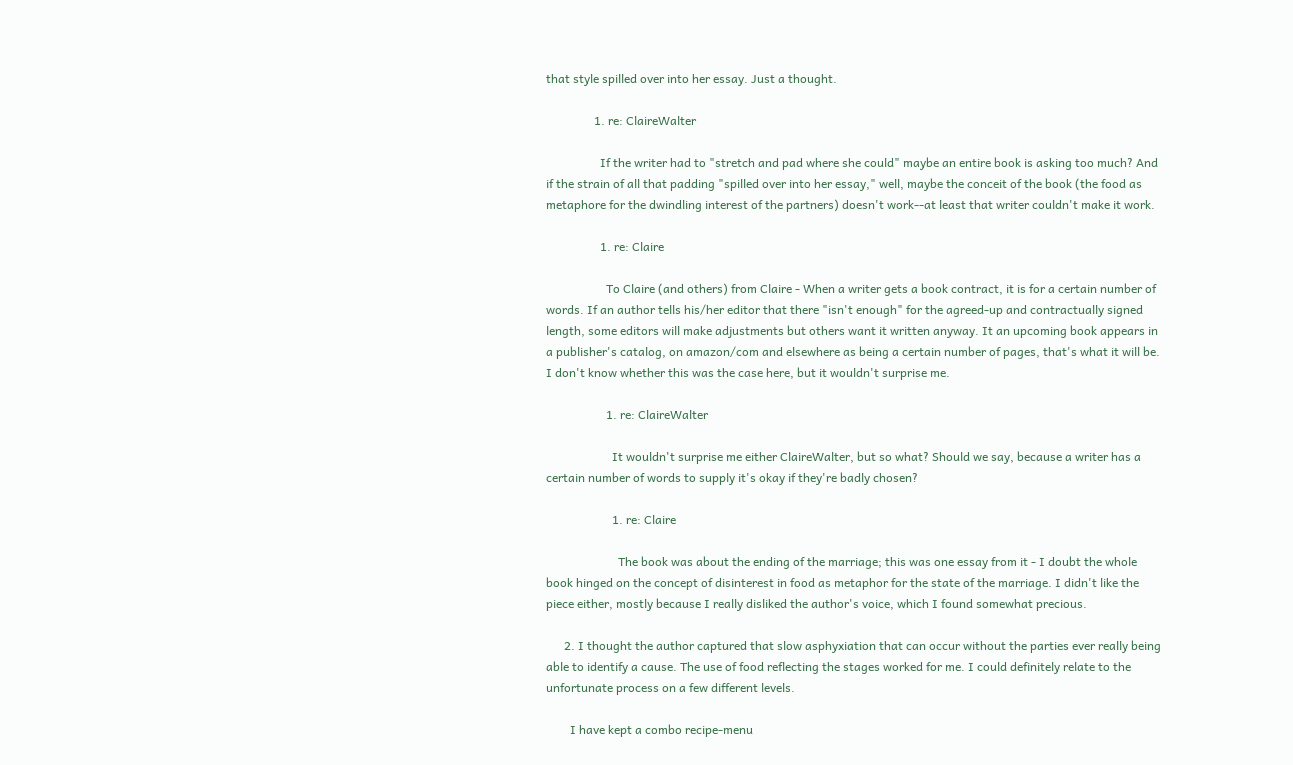that style spilled over into her essay. Just a thought.

                1. re: ClaireWalter

                  If the writer had to "stretch and pad where she could" maybe an entire book is asking too much? And if the strain of all that padding "spilled over into her essay," well, maybe the conceit of the book (the food as metaphore for the dwindling interest of the partners) doesn't work--at least that writer couldn't make it work.

                  1. re: Claire

                    To Claire (and others) from Claire - When a writer gets a book contract, it is for a certain number of words. If an author tells his/her editor that there "isn't enough" for the agreed-up and contractually signed length, some editors will make adjustments but others want it written anyway. It an upcoming book appears in a publisher's catalog, on amazon/com and elsewhere as being a certain number of pages, that's what it will be. I don't know whether this was the case here, but it wouldn't surprise me.

                    1. re: ClaireWalter

                      It wouldn't surprise me either ClaireWalter, but so what? Should we say, because a writer has a certain number of words to supply it's okay if they're badly chosen?

                      1. re: Claire

                        The book was about the ending of the marriage; this was one essay from it - I doubt the whole book hinged on the concept of disinterest in food as metaphor for the state of the marriage. I didn't like the piece either, mostly because I really disliked the author's voice, which I found somewhat precious.

      2. I thought the author captured that slow asphyxiation that can occur without the parties ever really being able to identify a cause. The use of food reflecting the stages worked for me. I could definitely relate to the unfortunate process on a few different levels.

        I have kept a combo recipe-menu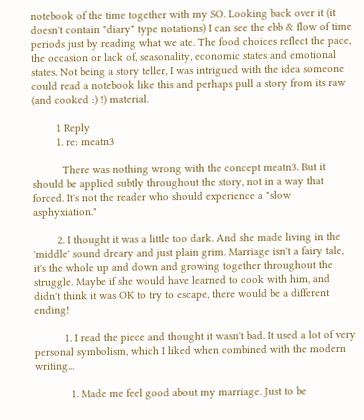notebook of the time together with my SO. Looking back over it (it doesn't contain "diary" type notations) I can see the ebb & flow of time periods just by reading what we ate. The food choices reflect the pace, the occasion or lack of, seasonality, economic states and emotional states. Not being a story teller, I was intrigued with the idea someone could read a notebook like this and perhaps pull a story from its raw (and cooked :) !) material.

        1 Reply
        1. re: meatn3

          There was nothing wrong with the concept meatn3. But it should be applied subtly throughout the story, not in a way that forced. It's not the reader who should experience a "slow asphyxiation."

        2. I thought it was a little too dark. And she made living in the 'middle' sound dreary and just plain grim. Marriage isn't a fairy tale, it's the whole up and down and growing together throughout the struggle. Maybe if she would have learned to cook with him, and didn't think it was OK to try to escape, there would be a different ending!

          1. I read the piece and thought it wasn't bad. It used a lot of very personal symbolism, which I liked when combined with the modern writing...

            1. Made me feel good about my marriage. Just to be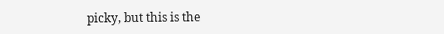picky, but this is the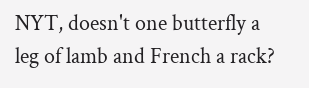NYT, doesn't one butterfly a leg of lamb and French a rack?